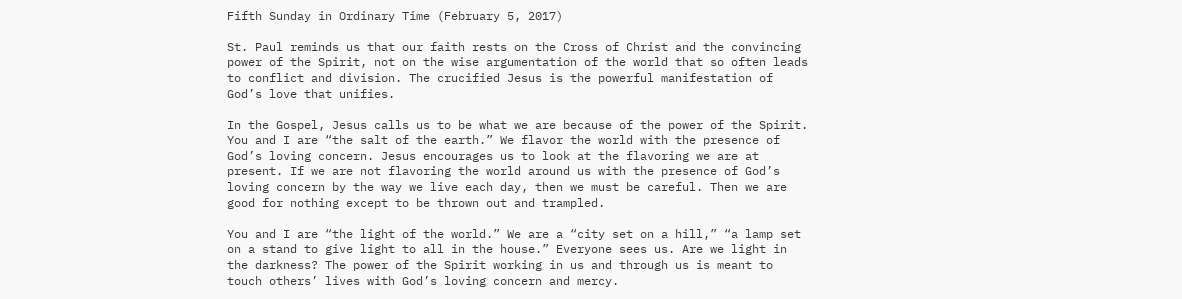Fifth Sunday in Ordinary Time (February 5, 2017)

St. Paul reminds us that our faith rests on the Cross of Christ and the convincing power of the Spirit, not on the wise argumentation of the world that so often leads to conflict and division. The crucified Jesus is the powerful manifestation of God’s love that unifies.

In the Gospel, Jesus calls us to be what we are because of the power of the Spirit. You and I are “the salt of the earth.” We flavor the world with the presence of God’s loving concern. Jesus encourages us to look at the flavoring we are at present. If we are not flavoring the world around us with the presence of God’s loving concern by the way we live each day, then we must be careful. Then we are good for nothing except to be thrown out and trampled.

You and I are “the light of the world.” We are a “city set on a hill,” “a lamp set on a stand to give light to all in the house.” Everyone sees us. Are we light in the darkness? The power of the Spirit working in us and through us is meant to touch others’ lives with God’s loving concern and mercy.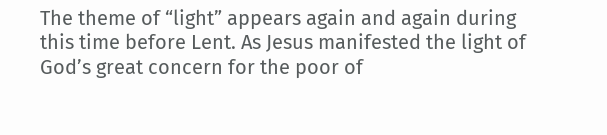The theme of “light” appears again and again during this time before Lent. As Jesus manifested the light of God’s great concern for the poor of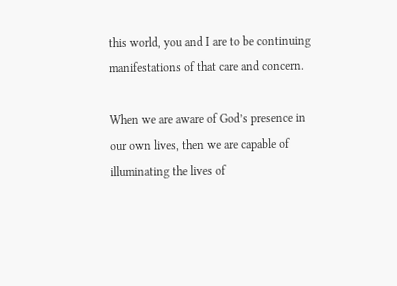this world, you and I are to be continuing manifestations of that care and concern.

When we are aware of God’s presence in our own lives, then we are capable of illuminating the lives of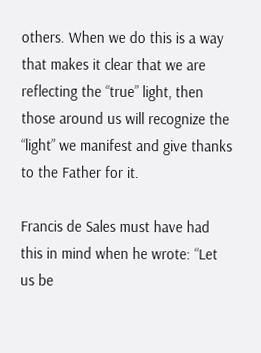others. When we do this is a way that makes it clear that we are reflecting the “true” light, then those around us will recognize the “light” we manifest and give thanks to the Father for it.

Francis de Sales must have had this in mind when he wrote: “Let us be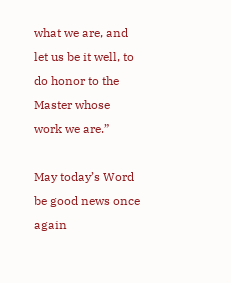what we are, and let us be it well, to do honor to the Master whose work we are.”

May today’s Word be good news once again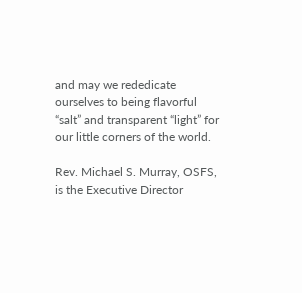and may we rededicate ourselves to being flavorful “salt” and transparent “light” for our little corners of the world.

Rev. Michael S. Murray, OSFS, is the Executive Director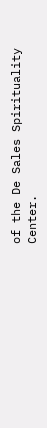of the De Sales Spirituality Center.